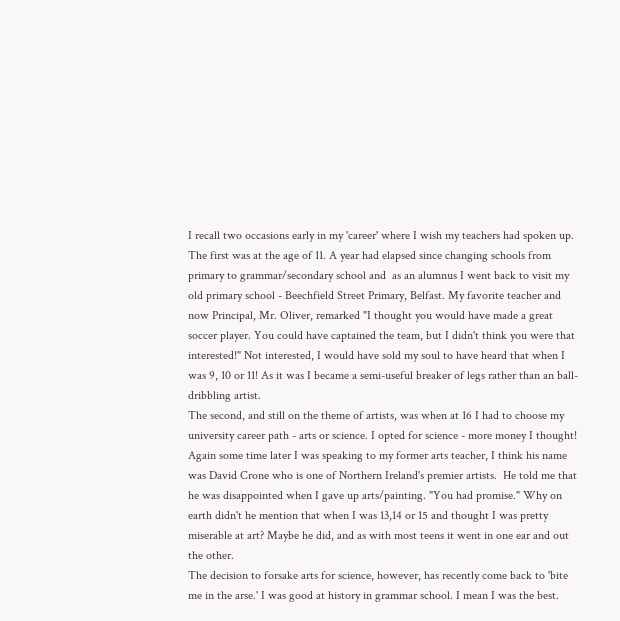I recall two occasions early in my 'career' where I wish my teachers had spoken up.
The first was at the age of 11. A year had elapsed since changing schools from primary to grammar/secondary school and  as an alumnus I went back to visit my old primary school - Beechfield Street Primary, Belfast. My favorite teacher and now Principal, Mr. Oliver, remarked "I thought you would have made a great soccer player. You could have captained the team, but I didn't think you were that interested!" Not interested, I would have sold my soul to have heard that when I was 9, 10 or 11! As it was I became a semi-useful breaker of legs rather than an ball-dribbling artist.
The second, and still on the theme of artists, was when at 16 I had to choose my university career path - arts or science. I opted for science - more money I thought! Again some time later I was speaking to my former arts teacher, I think his name was David Crone who is one of Northern Ireland's premier artists.  He told me that he was disappointed when I gave up arts/painting. "You had promise." Why on earth didn't he mention that when I was 13,14 or 15 and thought I was pretty miserable at art? Maybe he did, and as with most teens it went in one ear and out the other.
The decision to forsake arts for science, however, has recently come back to 'bite me in the arse.' I was good at history in grammar school. I mean I was the best.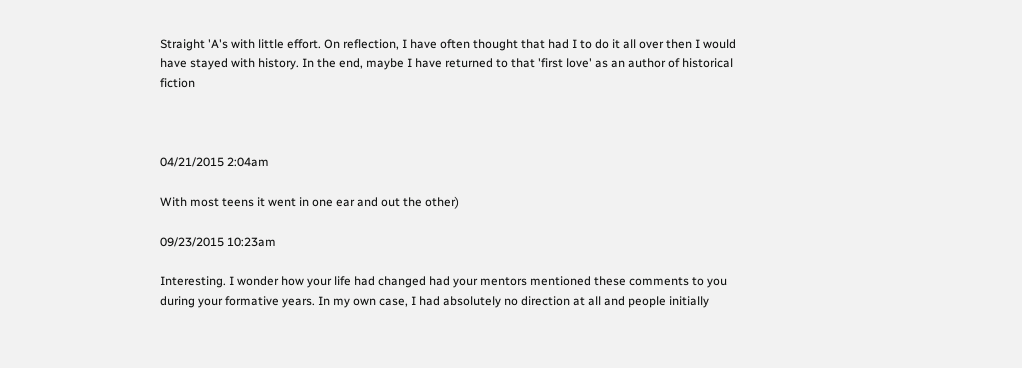Straight 'A's with little effort. On reflection, I have often thought that had I to do it all over then I would have stayed with history. In the end, maybe I have returned to that 'first love' as an author of historical fiction



04/21/2015 2:04am

With most teens it went in one ear and out the other)

09/23/2015 10:23am

Interesting. I wonder how your life had changed had your mentors mentioned these comments to you during your formative years. In my own case, I had absolutely no direction at all and people initially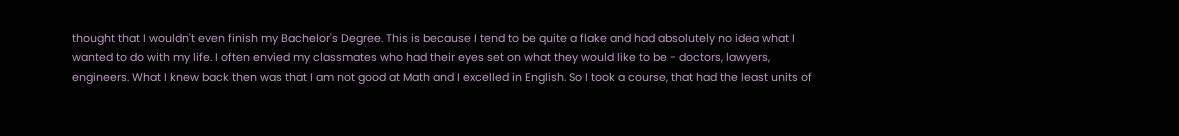thought that I wouldn't even finish my Bachelor's Degree. This is because I tend to be quite a flake and had absolutely no idea what I wanted to do with my life. I often envied my classmates who had their eyes set on what they would like to be - doctors, lawyers, engineers. What I knew back then was that I am not good at Math and I excelled in English. So I took a course, that had the least units of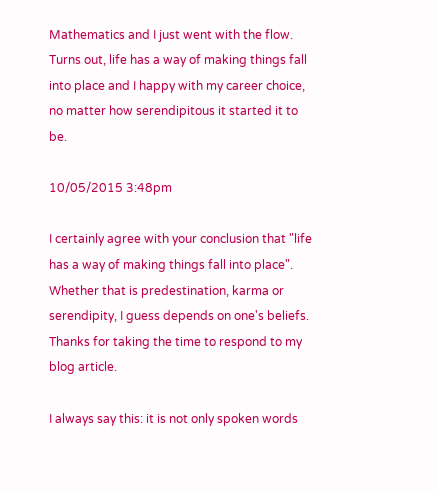Mathematics and I just went with the flow. Turns out, life has a way of making things fall into place and I happy with my career choice, no matter how serendipitous it started it to be.

10/05/2015 3:48pm

I certainly agree with your conclusion that "life has a way of making things fall into place". Whether that is predestination, karma or serendipity, I guess depends on one's beliefs.
Thanks for taking the time to respond to my blog article.

I always say this: it is not only spoken words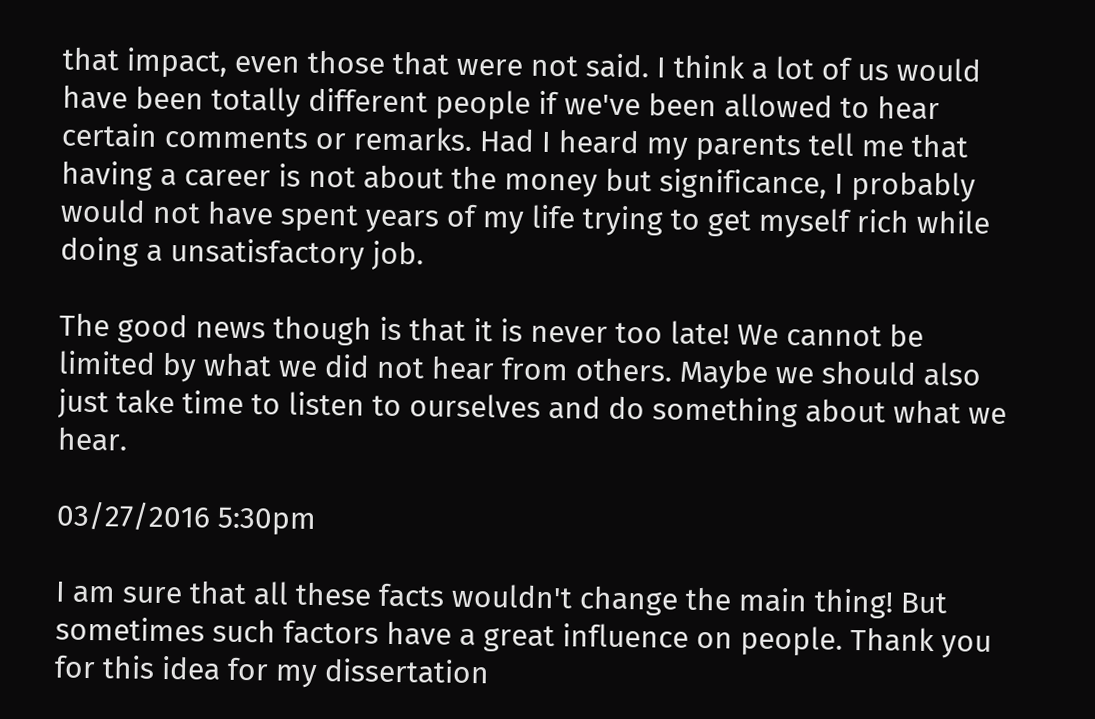that impact, even those that were not said. I think a lot of us would have been totally different people if we've been allowed to hear certain comments or remarks. Had I heard my parents tell me that having a career is not about the money but significance, I probably would not have spent years of my life trying to get myself rich while doing a unsatisfactory job.

The good news though is that it is never too late! We cannot be limited by what we did not hear from others. Maybe we should also just take time to listen to ourselves and do something about what we hear.

03/27/2016 5:30pm

I am sure that all these facts wouldn't change the main thing! But sometimes such factors have a great influence on people. Thank you for this idea for my dissertation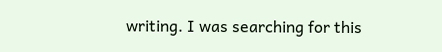writing. I was searching for this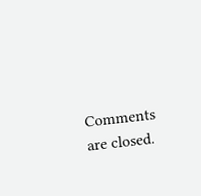Comments are closed.